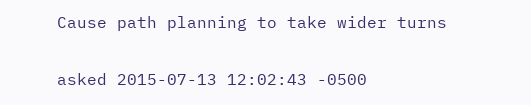Cause path planning to take wider turns

asked 2015-07-13 12:02:43 -0500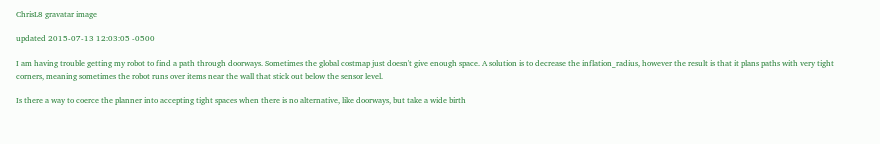ChrisL8 gravatar image

updated 2015-07-13 12:03:05 -0500

I am having trouble getting my robot to find a path through doorways. Sometimes the global costmap just doesn't give enough space. A solution is to decrease the inflation_radius, however the result is that it plans paths with very tight corners, meaning sometimes the robot runs over items near the wall that stick out below the sensor level.

Is there a way to coerce the planner into accepting tight spaces when there is no alternative, like doorways, but take a wide birth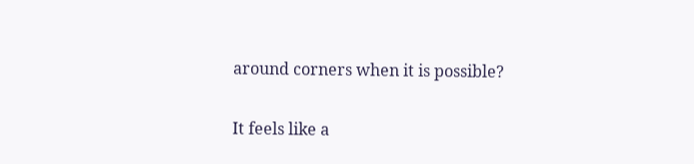around corners when it is possible?

It feels like a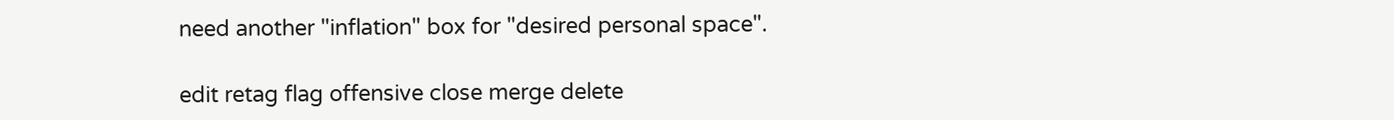need another "inflation" box for "desired personal space".

edit retag flag offensive close merge delete